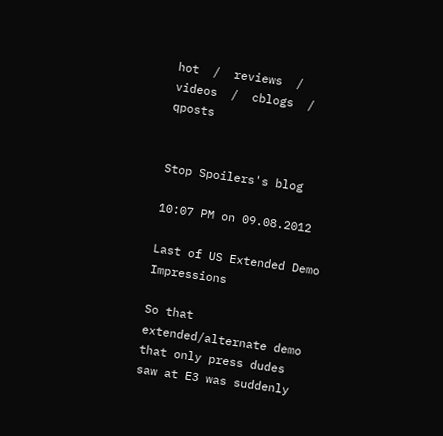hot  /  reviews  /  videos  /  cblogs  /  qposts


Stop Spoilers's blog

10:07 PM on 09.08.2012

Last of US Extended Demo Impressions

So that extended/alternate demo that only press dudes saw at E3 was suddenly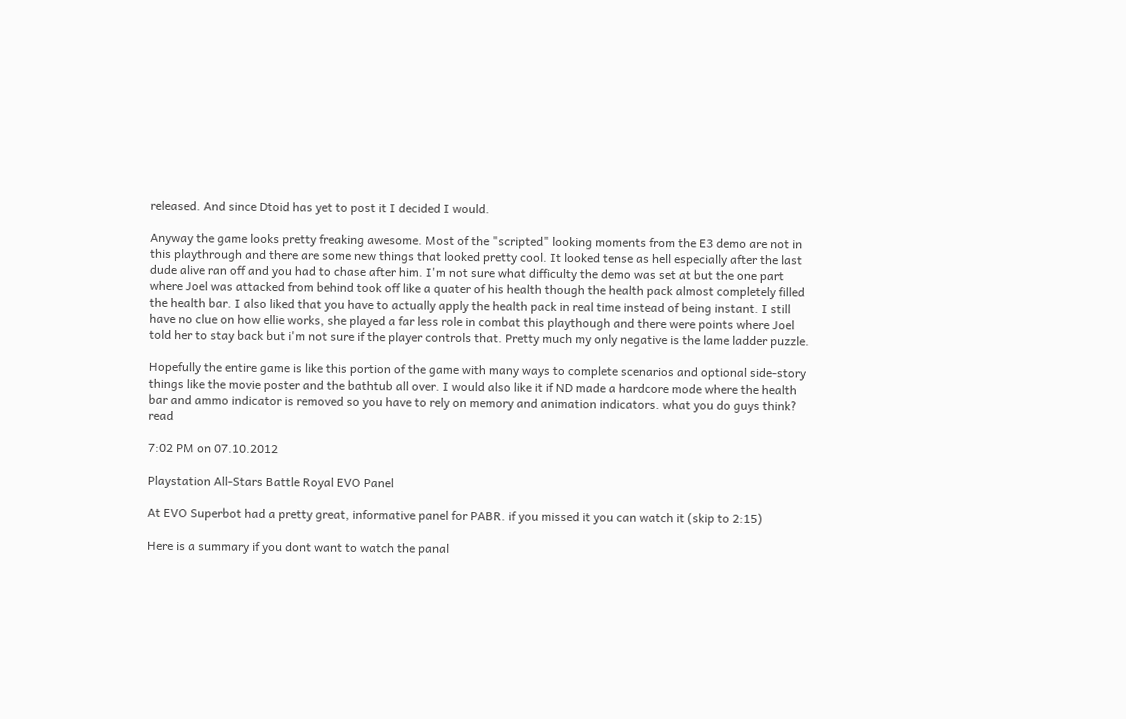released. And since Dtoid has yet to post it I decided I would.

Anyway the game looks pretty freaking awesome. Most of the "scripted" looking moments from the E3 demo are not in this playthrough and there are some new things that looked pretty cool. It looked tense as hell especially after the last dude alive ran off and you had to chase after him. I'm not sure what difficulty the demo was set at but the one part where Joel was attacked from behind took off like a quater of his health though the health pack almost completely filled the health bar. I also liked that you have to actually apply the health pack in real time instead of being instant. I still have no clue on how ellie works, she played a far less role in combat this playthough and there were points where Joel told her to stay back but i'm not sure if the player controls that. Pretty much my only negative is the lame ladder puzzle.

Hopefully the entire game is like this portion of the game with many ways to complete scenarios and optional side-story things like the movie poster and the bathtub all over. I would also like it if ND made a hardcore mode where the health bar and ammo indicator is removed so you have to rely on memory and animation indicators. what you do guys think?   read

7:02 PM on 07.10.2012

Playstation All-Stars Battle Royal EVO Panel

At EVO Superbot had a pretty great, informative panel for PABR. if you missed it you can watch it (skip to 2:15)

Here is a summary if you dont want to watch the panal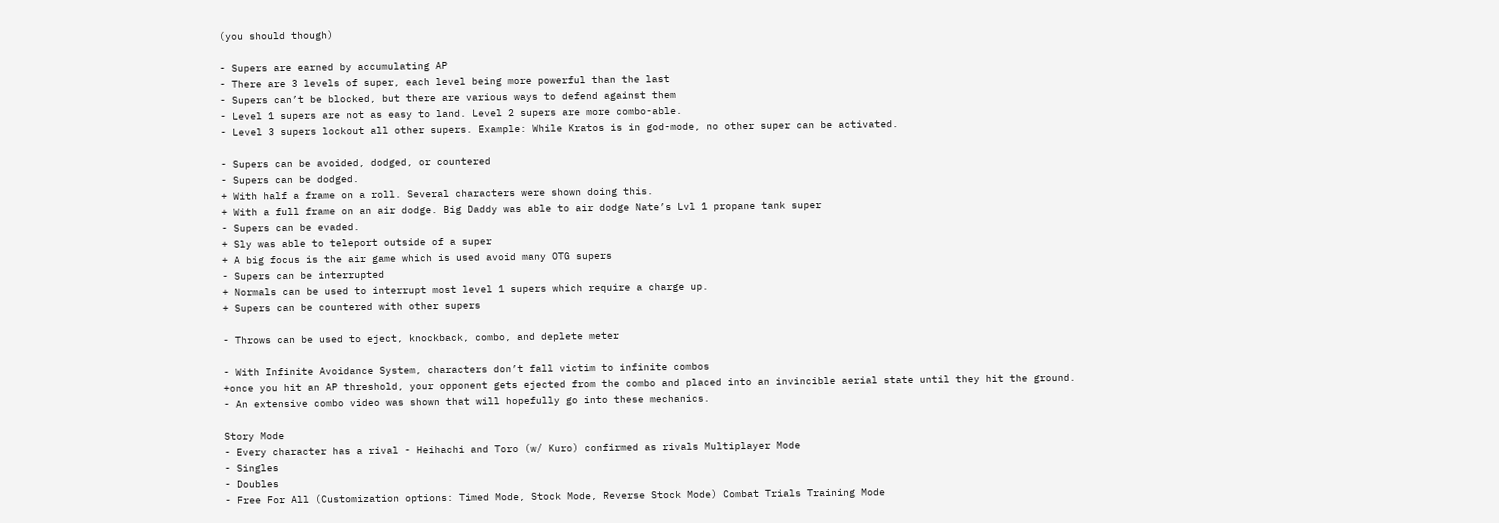(you should though)

- Supers are earned by accumulating AP
- There are 3 levels of super, each level being more powerful than the last
- Supers can’t be blocked, but there are various ways to defend against them
- Level 1 supers are not as easy to land. Level 2 supers are more combo-able.
- Level 3 supers lockout all other supers. Example: While Kratos is in god-mode, no other super can be activated.

- Supers can be avoided, dodged, or countered
- Supers can be dodged.
+ With half a frame on a roll. Several characters were shown doing this.
+ With a full frame on an air dodge. Big Daddy was able to air dodge Nate’s Lvl 1 propane tank super
- Supers can be evaded.
+ Sly was able to teleport outside of a super
+ A big focus is the air game which is used avoid many OTG supers
- Supers can be interrupted
+ Normals can be used to interrupt most level 1 supers which require a charge up.
+ Supers can be countered with other supers

- Throws can be used to eject, knockback, combo, and deplete meter

- With Infinite Avoidance System, characters don’t fall victim to infinite combos
+once you hit an AP threshold, your opponent gets ejected from the combo and placed into an invincible aerial state until they hit the ground.
- An extensive combo video was shown that will hopefully go into these mechanics.

Story Mode
- Every character has a rival - Heihachi and Toro (w/ Kuro) confirmed as rivals Multiplayer Mode
- Singles
- Doubles
- Free For All (Customization options: Timed Mode, Stock Mode, Reverse Stock Mode) Combat Trials Training Mode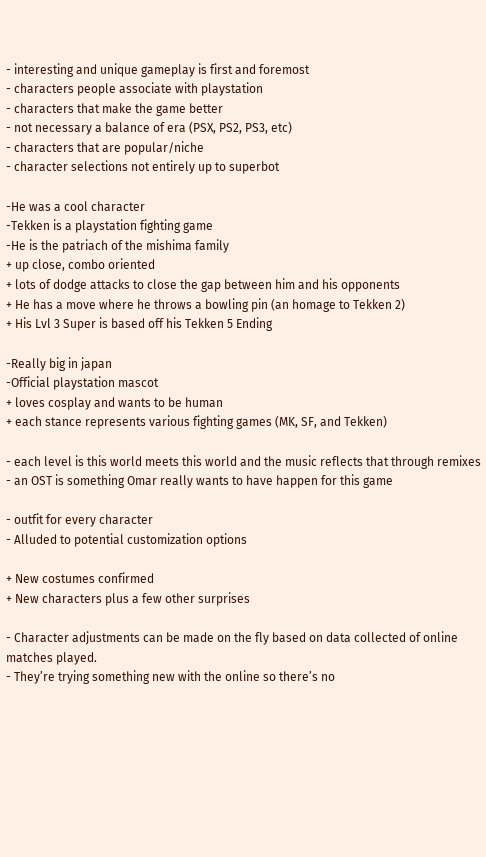- interesting and unique gameplay is first and foremost
- characters people associate with playstation
- characters that make the game better
- not necessary a balance of era (PSX, PS2, PS3, etc)
- characters that are popular/niche
- character selections not entirely up to superbot

-He was a cool character
-Tekken is a playstation fighting game
-He is the patriach of the mishima family
+ up close, combo oriented
+ lots of dodge attacks to close the gap between him and his opponents
+ He has a move where he throws a bowling pin (an homage to Tekken 2)
+ His Lvl 3 Super is based off his Tekken 5 Ending

-Really big in japan
-Official playstation mascot
+ loves cosplay and wants to be human
+ each stance represents various fighting games (MK, SF, and Tekken)

- each level is this world meets this world and the music reflects that through remixes
- an OST is something Omar really wants to have happen for this game

- outfit for every character
- Alluded to potential customization options

+ New costumes confirmed
+ New characters plus a few other surprises

- Character adjustments can be made on the fly based on data collected of online matches played.
- They’re trying something new with the online so there’s no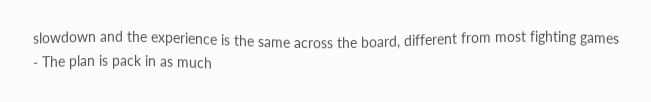slowdown and the experience is the same across the board, different from most fighting games
- The plan is pack in as much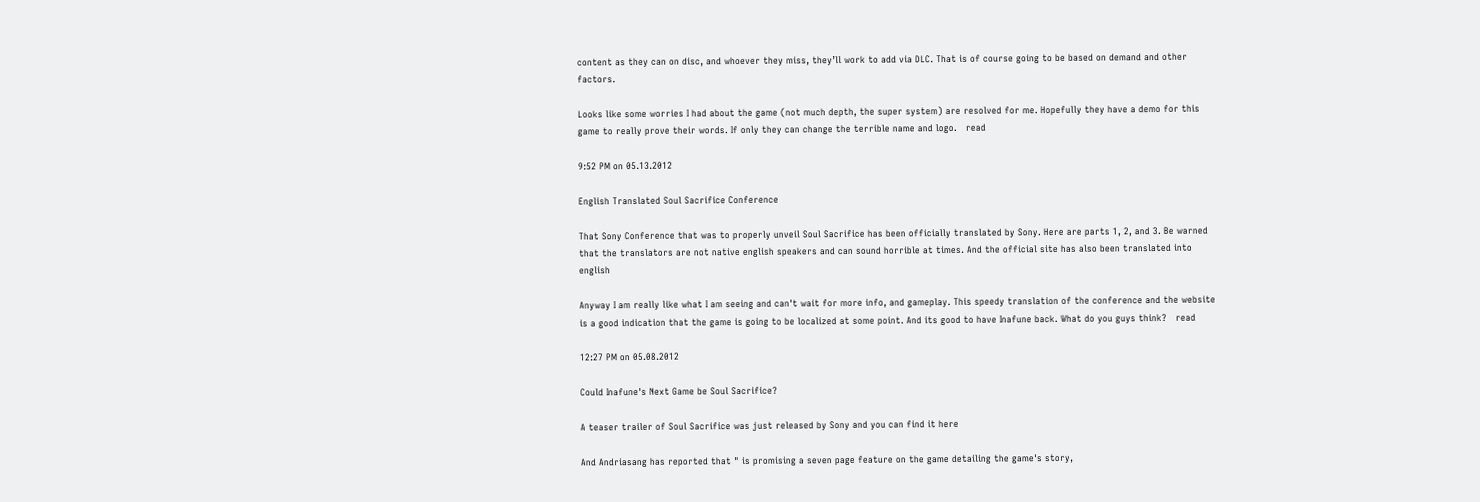content as they can on disc, and whoever they miss, they’ll work to add via DLC. That is of course going to be based on demand and other factors.

Looks like some worries I had about the game (not much depth, the super system) are resolved for me. Hopefully they have a demo for this game to really prove their words. If only they can change the terrible name and logo.   read

9:52 PM on 05.13.2012

English Translated Soul Sacrifice Conference

That Sony Conference that was to properly unveil Soul Sacrifice has been officially translated by Sony. Here are parts 1, 2, and 3. Be warned that the translators are not native english speakers and can sound horrible at times. And the official site has also been translated into english

Anyway I am really like what I am seeing and can't wait for more info, and gameplay. This speedy translation of the conference and the website is a good indication that the game is going to be localized at some point. And its good to have Inafune back. What do you guys think?   read

12:27 PM on 05.08.2012

Could Inafune's Next Game be Soul Sacrifice?

A teaser trailer of Soul Sacrifice was just released by Sony and you can find it here

And Andriasang has reported that " is promising a seven page feature on the game detailing the game's story,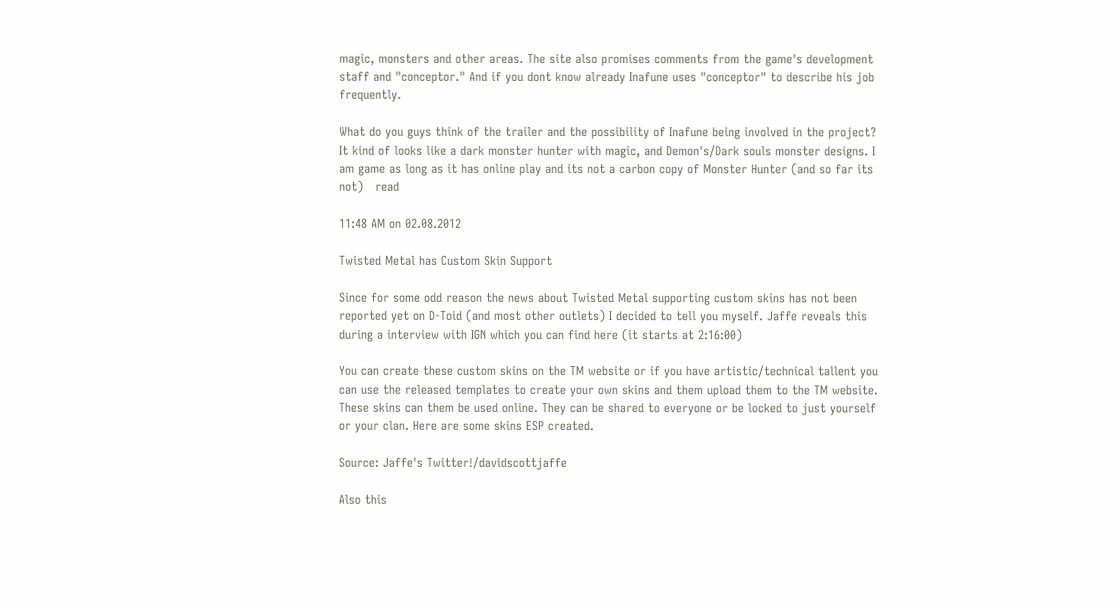magic, monsters and other areas. The site also promises comments from the game's development staff and "conceptor." And if you dont know already Inafune uses "conceptor" to describe his job frequently.

What do you guys think of the trailer and the possibility of Inafune being involved in the project? It kind of looks like a dark monster hunter with magic, and Demon's/Dark souls monster designs. I am game as long as it has online play and its not a carbon copy of Monster Hunter (and so far its not)   read

11:48 AM on 02.08.2012

Twisted Metal has Custom Skin Support

Since for some odd reason the news about Twisted Metal supporting custom skins has not been reported yet on D-Toid (and most other outlets) I decided to tell you myself. Jaffe reveals this during a interview with IGN which you can find here (it starts at 2:16:00)

You can create these custom skins on the TM website or if you have artistic/technical tallent you can use the released templates to create your own skins and them upload them to the TM website. These skins can them be used online. They can be shared to everyone or be locked to just yourself or your clan. Here are some skins ESP created.

Source: Jaffe's Twitter!/davidscottjaffe

Also this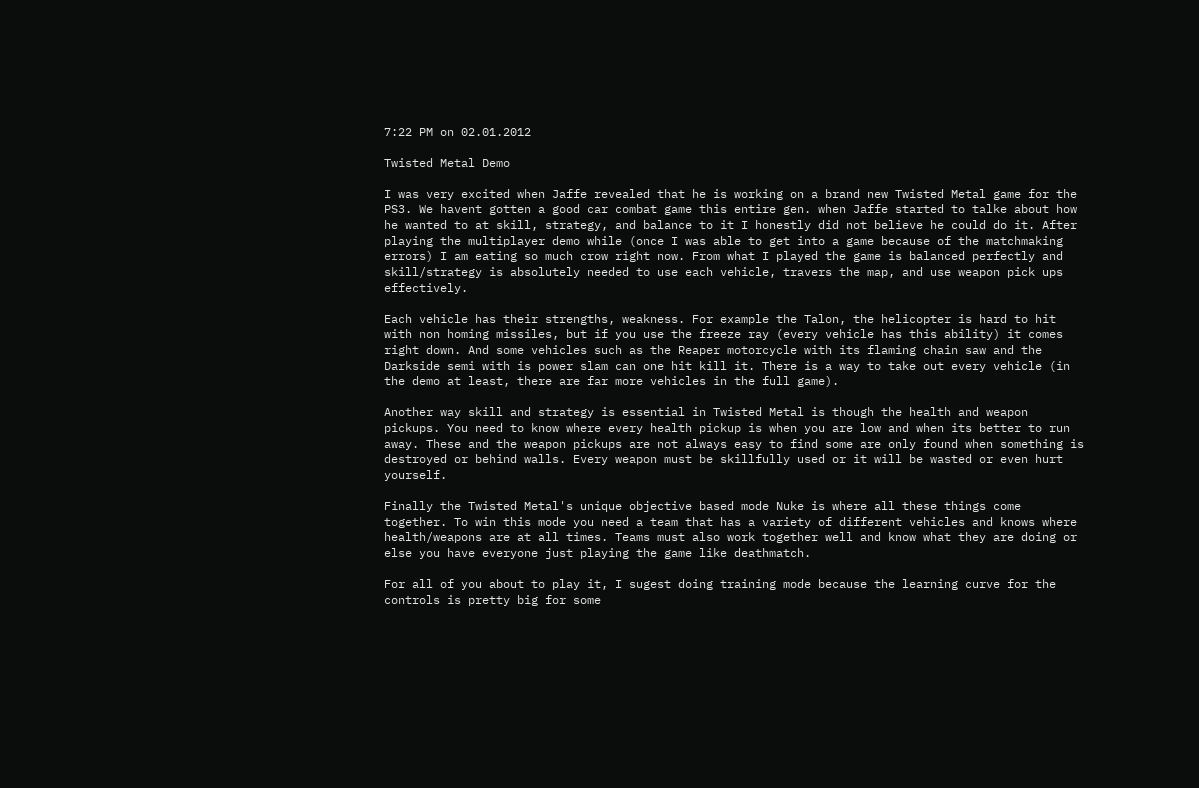7:22 PM on 02.01.2012

Twisted Metal Demo

I was very excited when Jaffe revealed that he is working on a brand new Twisted Metal game for the PS3. We havent gotten a good car combat game this entire gen. when Jaffe started to talke about how he wanted to at skill, strategy, and balance to it I honestly did not believe he could do it. After playing the multiplayer demo while (once I was able to get into a game because of the matchmaking errors) I am eating so much crow right now. From what I played the game is balanced perfectly and skill/strategy is absolutely needed to use each vehicle, travers the map, and use weapon pick ups effectively.

Each vehicle has their strengths, weakness. For example the Talon, the helicopter is hard to hit with non homing missiles, but if you use the freeze ray (every vehicle has this ability) it comes right down. And some vehicles such as the Reaper motorcycle with its flaming chain saw and the Darkside semi with is power slam can one hit kill it. There is a way to take out every vehicle (in the demo at least, there are far more vehicles in the full game).

Another way skill and strategy is essential in Twisted Metal is though the health and weapon pickups. You need to know where every health pickup is when you are low and when its better to run away. These and the weapon pickups are not always easy to find some are only found when something is destroyed or behind walls. Every weapon must be skillfully used or it will be wasted or even hurt yourself.

Finally the Twisted Metal's unique objective based mode Nuke is where all these things come together. To win this mode you need a team that has a variety of different vehicles and knows where health/weapons are at all times. Teams must also work together well and know what they are doing or else you have everyone just playing the game like deathmatch.

For all of you about to play it, I sugest doing training mode because the learning curve for the controls is pretty big for some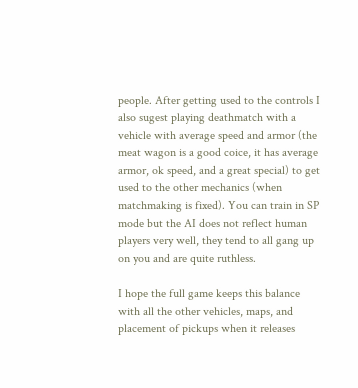people. After getting used to the controls I also sugest playing deathmatch with a vehicle with average speed and armor (the meat wagon is a good coice, it has average armor, ok speed, and a great special) to get used to the other mechanics (when matchmaking is fixed). You can train in SP mode but the AI does not reflect human players very well, they tend to all gang up on you and are quite ruthless.

I hope the full game keeps this balance with all the other vehicles, maps, and placement of pickups when it releases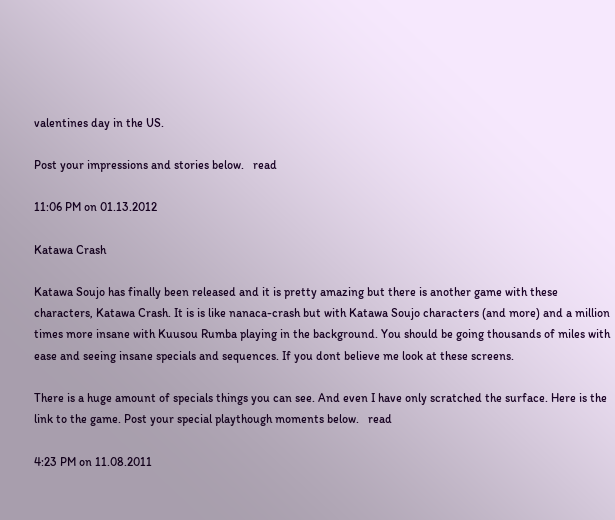valentines day in the US.

Post your impressions and stories below.   read

11:06 PM on 01.13.2012

Katawa Crash

Katawa Soujo has finally been released and it is pretty amazing but there is another game with these characters, Katawa Crash. It is is like nanaca-crash but with Katawa Soujo characters (and more) and a million times more insane with Kuusou Rumba playing in the background. You should be going thousands of miles with ease and seeing insane specials and sequences. If you dont believe me look at these screens.

There is a huge amount of specials things you can see. And even I have only scratched the surface. Here is the link to the game. Post your special playthough moments below.   read

4:23 PM on 11.08.2011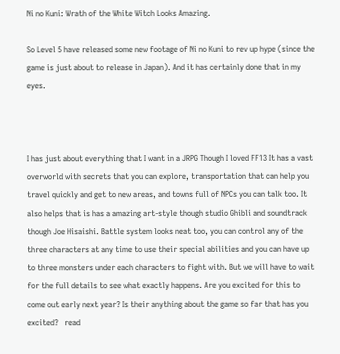Ni no Kuni: Wrath of the White Witch Looks Amazing.

So Level 5 have released some new footage of Ni no Kuni to rev up hype (since the game is just about to release in Japan). And it has certainly done that in my eyes.



I has just about everything that I want in a JRPG Though I loved FF13 It has a vast overworld with secrets that you can explore, transportation that can help you travel quickly and get to new areas, and towns full of NPCs you can talk too. It also helps that is has a amazing art-style though studio Ghibli and soundtrack though Joe Hisaishi. Battle system looks neat too, you can control any of the three characters at any time to use their special abilities and you can have up to three monsters under each characters to fight with. But we will have to wait for the full details to see what exactly happens. Are you excited for this to come out early next year? Is their anything about the game so far that has you excited?   read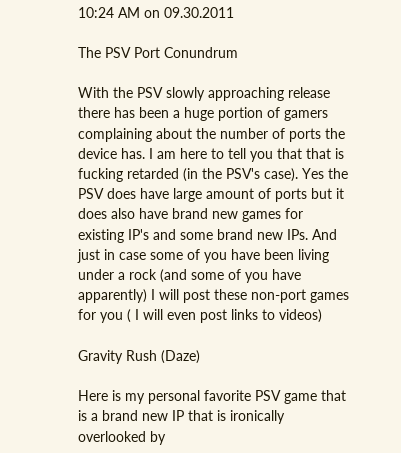10:24 AM on 09.30.2011

The PSV Port Conundrum

With the PSV slowly approaching release there has been a huge portion of gamers complaining about the number of ports the device has. I am here to tell you that that is fucking retarded (in the PSV's case). Yes the PSV does have large amount of ports but it does also have brand new games for existing IP's and some brand new IPs. And just in case some of you have been living under a rock (and some of you have apparently) I will post these non-port games for you ( I will even post links to videos)

Gravity Rush (Daze)

Here is my personal favorite PSV game that is a brand new IP that is ironically overlooked by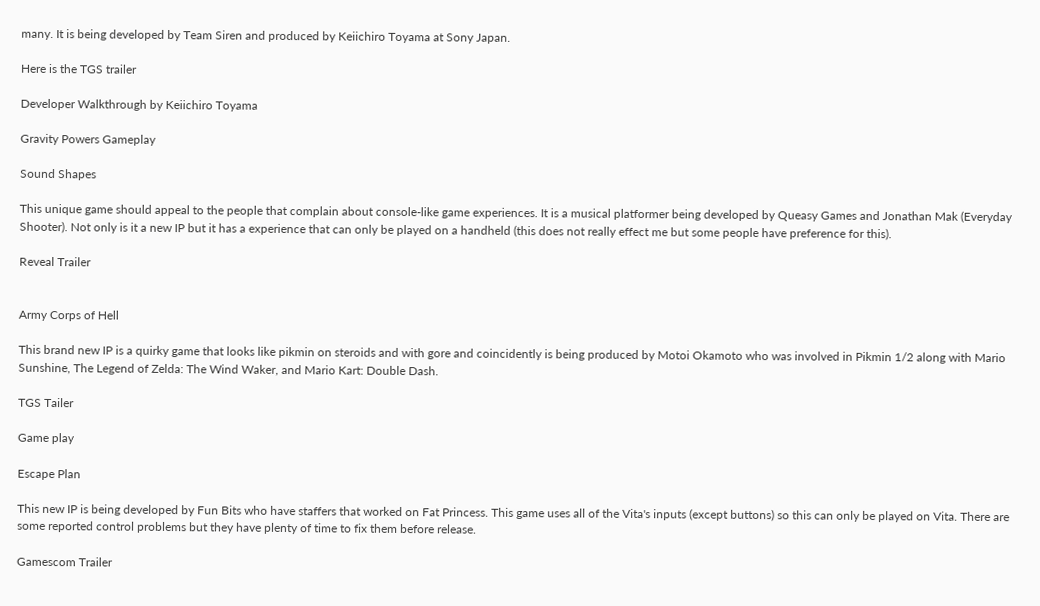many. It is being developed by Team Siren and produced by Keiichiro Toyama at Sony Japan.

Here is the TGS trailer

Developer Walkthrough by Keiichiro Toyama

Gravity Powers Gameplay

Sound Shapes

This unique game should appeal to the people that complain about console-like game experiences. It is a musical platformer being developed by Queasy Games and Jonathan Mak (Everyday Shooter). Not only is it a new IP but it has a experience that can only be played on a handheld (this does not really effect me but some people have preference for this).

Reveal Trailer


Army Corps of Hell

This brand new IP is a quirky game that looks like pikmin on steroids and with gore and coincidently is being produced by Motoi Okamoto who was involved in Pikmin 1/2 along with Mario Sunshine, The Legend of Zelda: The Wind Waker, and Mario Kart: Double Dash.

TGS Tailer

Game play

Escape Plan

This new IP is being developed by Fun Bits who have staffers that worked on Fat Princess. This game uses all of the Vita's inputs (except buttons) so this can only be played on Vita. There are some reported control problems but they have plenty of time to fix them before release.

Gamescom Trailer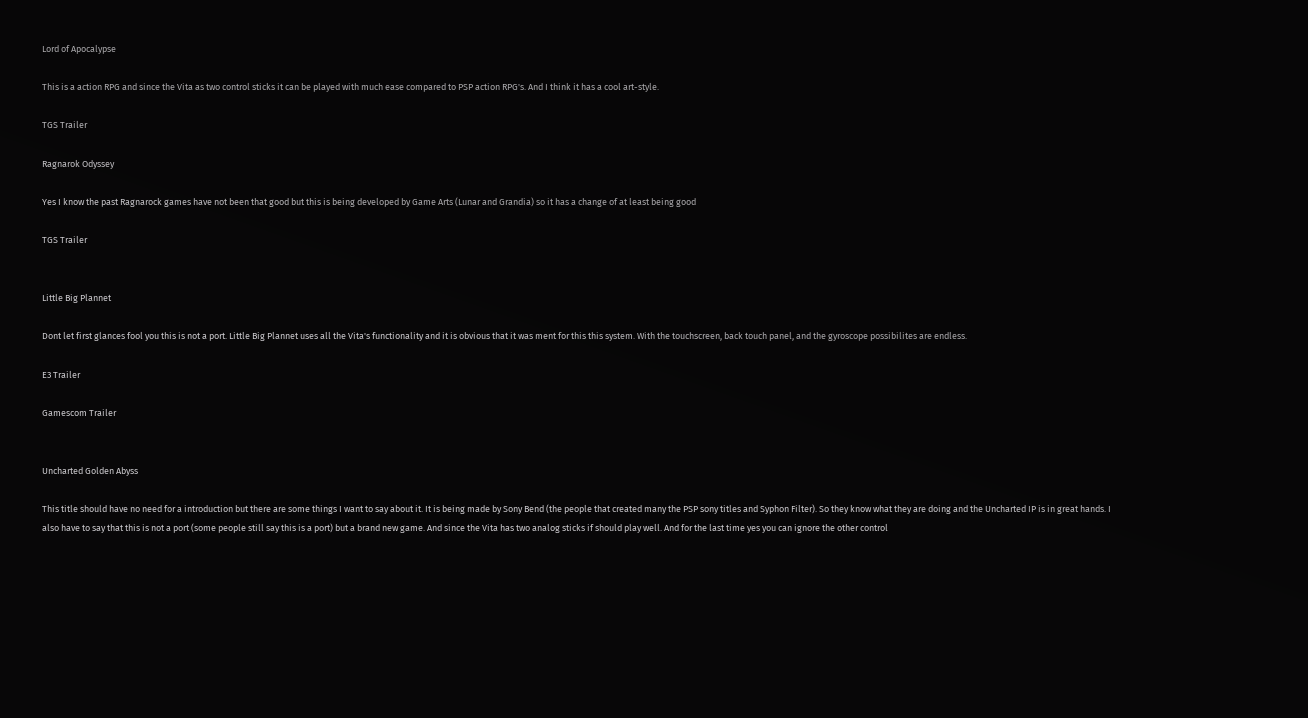Lord of Apocalypse

This is a action RPG and since the Vita as two control sticks it can be played with much ease compared to PSP action RPG's. And I think it has a cool art-style.

TGS Trailer

Ragnarok Odyssey

Yes I know the past Ragnarock games have not been that good but this is being developed by Game Arts (Lunar and Grandia) so it has a change of at least being good

TGS Trailer


Little Big Plannet

Dont let first glances fool you this is not a port. Little Big Plannet uses all the Vita's functionality and it is obvious that it was ment for this this system. With the touchscreen, back touch panel, and the gyroscope possibilites are endless.

E3 Trailer

Gamescom Trailer


Uncharted Golden Abyss

This title should have no need for a introduction but there are some things I want to say about it. It is being made by Sony Bend (the people that created many the PSP sony titles and Syphon Filter). So they know what they are doing and the Uncharted IP is in great hands. I also have to say that this is not a port (some people still say this is a port) but a brand new game. And since the Vita has two analog sticks if should play well. And for the last time yes you can ignore the other control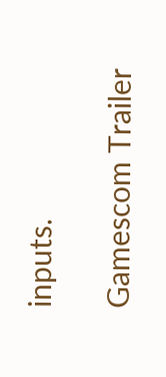inputs.

Gamescom Trailer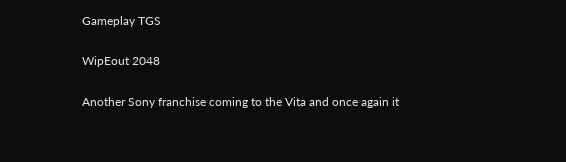Gameplay TGS

WipEout 2048

Another Sony franchise coming to the Vita and once again it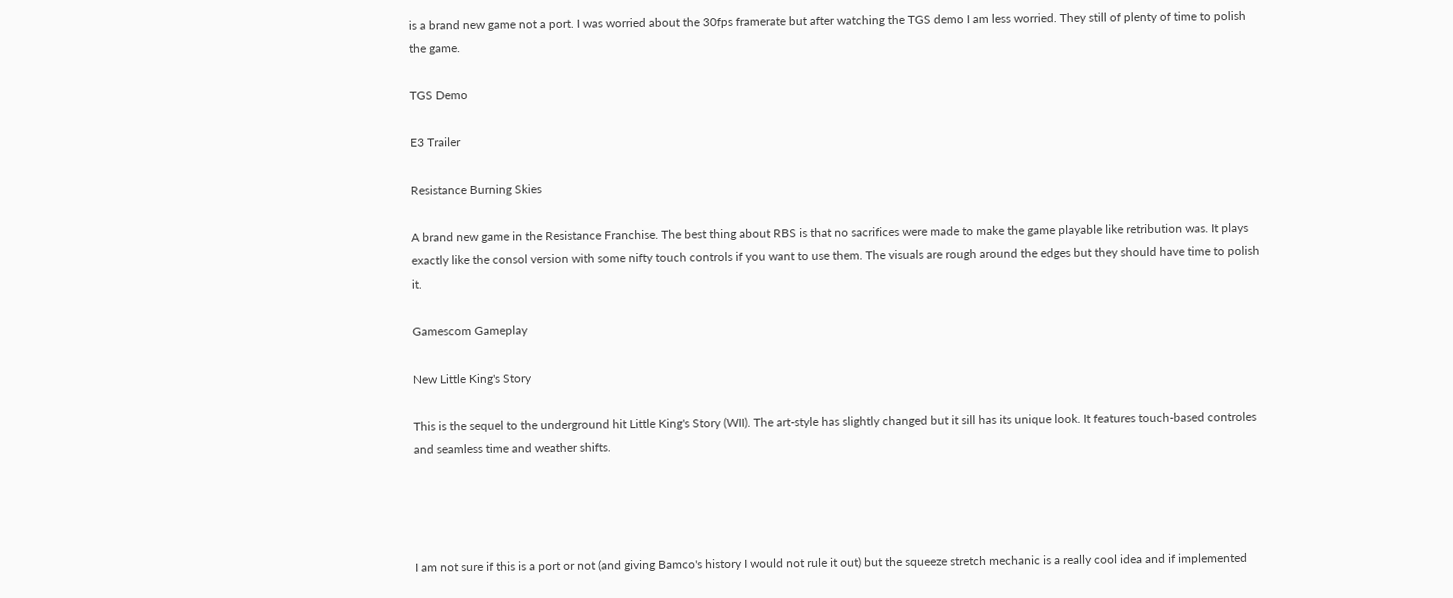is a brand new game not a port. I was worried about the 30fps framerate but after watching the TGS demo I am less worried. They still of plenty of time to polish the game.

TGS Demo

E3 Trailer

Resistance Burning Skies

A brand new game in the Resistance Franchise. The best thing about RBS is that no sacrifices were made to make the game playable like retribution was. It plays exactly like the consol version with some nifty touch controls if you want to use them. The visuals are rough around the edges but they should have time to polish it.

Gamescom Gameplay

New Little King's Story

This is the sequel to the underground hit Little King's Story (WII). The art-style has slightly changed but it sill has its unique look. It features touch-based controles and seamless time and weather shifts.




I am not sure if this is a port or not (and giving Bamco's history I would not rule it out) but the squeeze stretch mechanic is a really cool idea and if implemented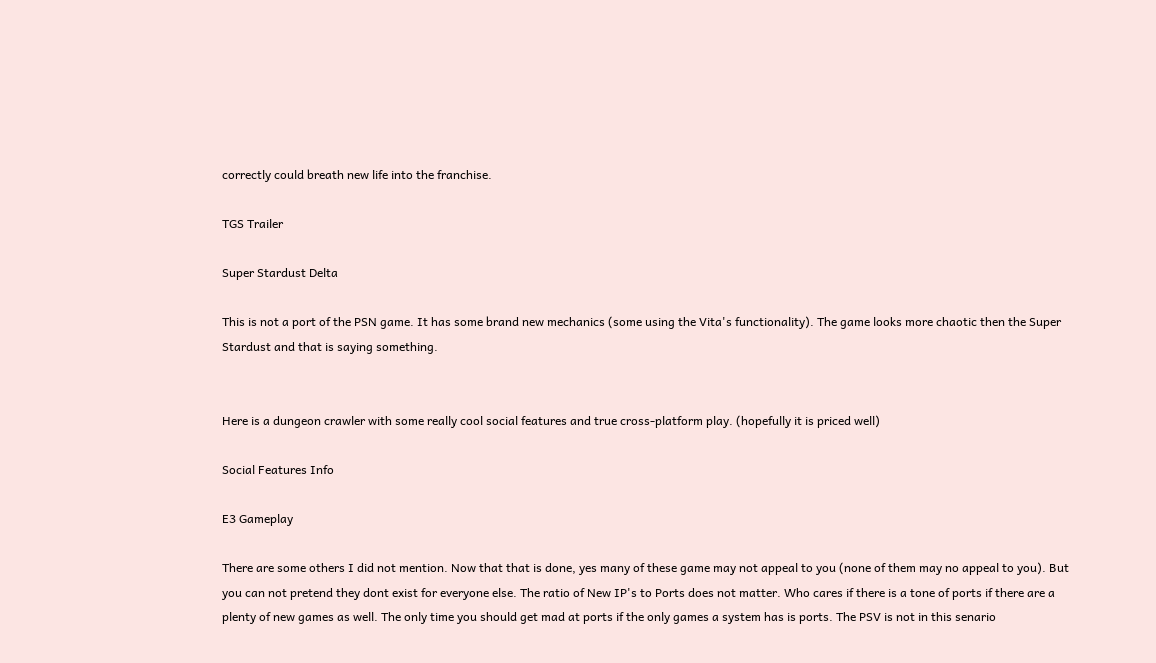correctly could breath new life into the franchise.

TGS Trailer

Super Stardust Delta

This is not a port of the PSN game. It has some brand new mechanics (some using the Vita's functionality). The game looks more chaotic then the Super Stardust and that is saying something.


Here is a dungeon crawler with some really cool social features and true cross-platform play. (hopefully it is priced well)

Social Features Info

E3 Gameplay

There are some others I did not mention. Now that that is done, yes many of these game may not appeal to you (none of them may no appeal to you). But you can not pretend they dont exist for everyone else. The ratio of New IP's to Ports does not matter. Who cares if there is a tone of ports if there are a plenty of new games as well. The only time you should get mad at ports if the only games a system has is ports. The PSV is not in this senario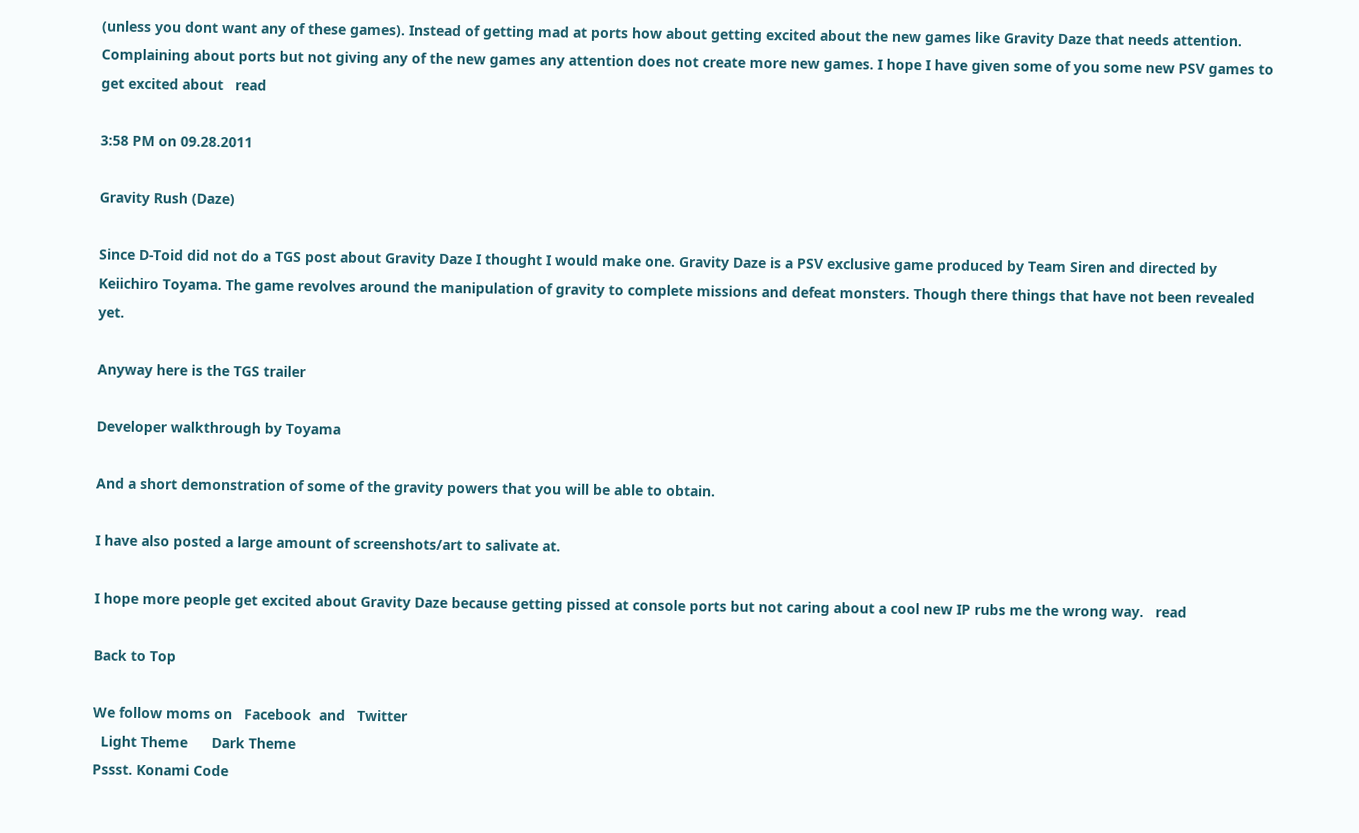(unless you dont want any of these games). Instead of getting mad at ports how about getting excited about the new games like Gravity Daze that needs attention. Complaining about ports but not giving any of the new games any attention does not create more new games. I hope I have given some of you some new PSV games to get excited about   read

3:58 PM on 09.28.2011

Gravity Rush (Daze)

Since D-Toid did not do a TGS post about Gravity Daze I thought I would make one. Gravity Daze is a PSV exclusive game produced by Team Siren and directed by Keiichiro Toyama. The game revolves around the manipulation of gravity to complete missions and defeat monsters. Though there things that have not been revealed yet.

Anyway here is the TGS trailer

Developer walkthrough by Toyama

And a short demonstration of some of the gravity powers that you will be able to obtain.

I have also posted a large amount of screenshots/art to salivate at.

I hope more people get excited about Gravity Daze because getting pissed at console ports but not caring about a cool new IP rubs me the wrong way.   read

Back to Top

We follow moms on   Facebook  and   Twitter
  Light Theme      Dark Theme
Pssst. Konami Code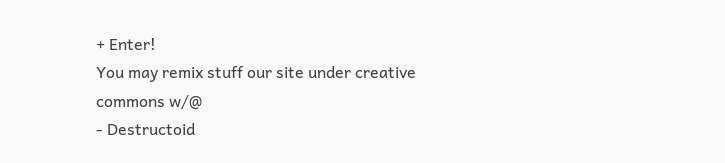+ Enter!
You may remix stuff our site under creative commons w/@
- Destructoid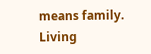means family. Living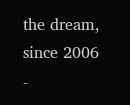the dream, since 2006 -